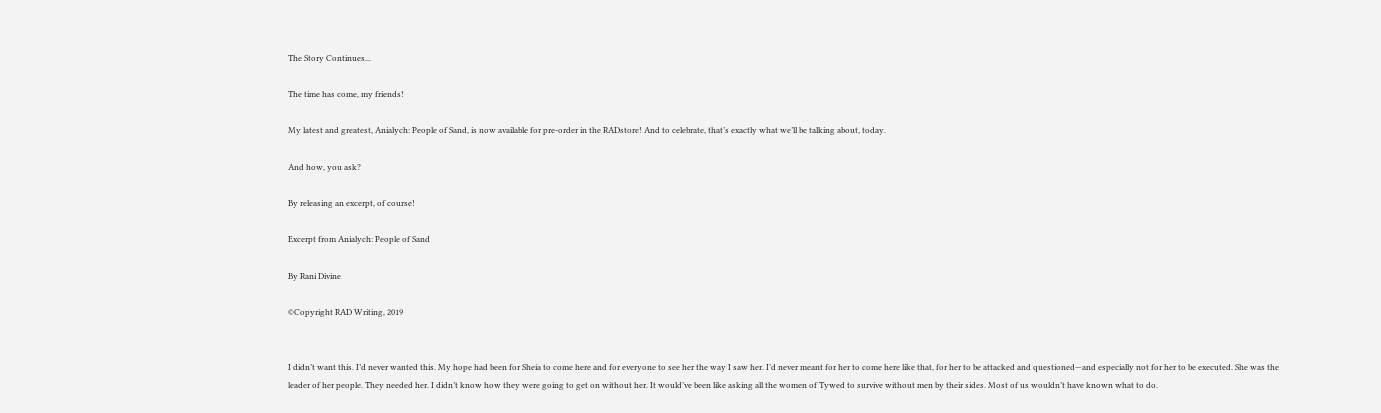The Story Continues...

The time has come, my friends!

My latest and greatest, Anialych: People of Sand, is now available for pre-order in the RADstore! And to celebrate, that’s exactly what we’ll be talking about, today.

And how, you ask?

By releasing an excerpt, of course!

Excerpt from Anialych: People of Sand

By Rani Divine

©Copyright RAD Writing, 2019


I didn’t want this. I’d never wanted this. My hope had been for Sheia to come here and for everyone to see her the way I saw her. I’d never meant for her to come here like that, for her to be attacked and questioned—and especially not for her to be executed. She was the leader of her people. They needed her. I didn’t know how they were going to get on without her. It would’ve been like asking all the women of Tywed to survive without men by their sides. Most of us wouldn’t have known what to do.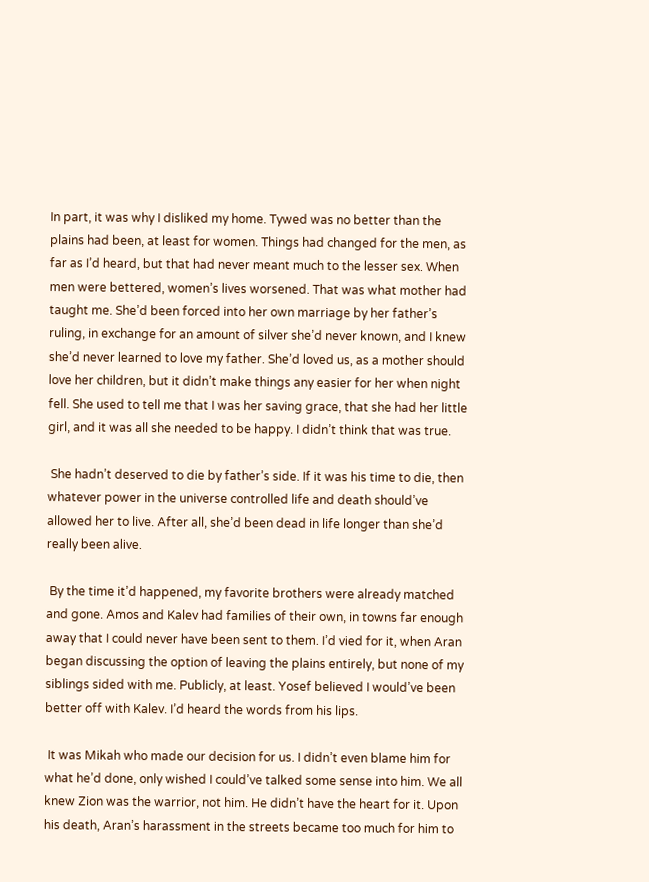In part, it was why I disliked my home. Tywed was no better than the plains had been, at least for women. Things had changed for the men, as far as I’d heard, but that had never meant much to the lesser sex. When men were bettered, women’s lives worsened. That was what mother had taught me. She’d been forced into her own marriage by her father’s ruling, in exchange for an amount of silver she’d never known, and I knew she’d never learned to love my father. She’d loved us, as a mother should love her children, but it didn’t make things any easier for her when night fell. She used to tell me that I was her saving grace, that she had her little girl, and it was all she needed to be happy. I didn’t think that was true.

 She hadn’t deserved to die by father’s side. If it was his time to die, then whatever power in the universe controlled life and death should’ve allowed her to live. After all, she’d been dead in life longer than she’d really been alive.

 By the time it’d happened, my favorite brothers were already matched and gone. Amos and Kalev had families of their own, in towns far enough away that I could never have been sent to them. I’d vied for it, when Aran began discussing the option of leaving the plains entirely, but none of my siblings sided with me. Publicly, at least. Yosef believed I would’ve been better off with Kalev. I’d heard the words from his lips.

 It was Mikah who made our decision for us. I didn’t even blame him for what he’d done, only wished I could’ve talked some sense into him. We all knew Zion was the warrior, not him. He didn’t have the heart for it. Upon his death, Aran’s harassment in the streets became too much for him to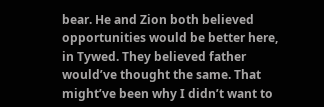bear. He and Zion both believed opportunities would be better here, in Tywed. They believed father would’ve thought the same. That might’ve been why I didn’t want to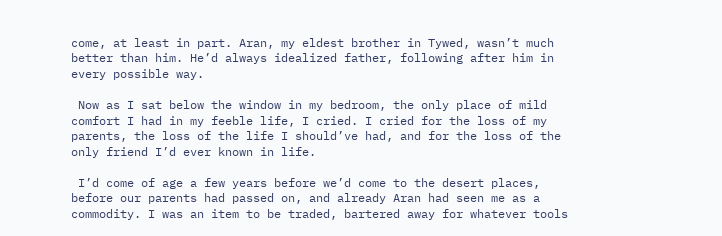come, at least in part. Aran, my eldest brother in Tywed, wasn’t much better than him. He’d always idealized father, following after him in every possible way.

 Now as I sat below the window in my bedroom, the only place of mild comfort I had in my feeble life, I cried. I cried for the loss of my parents, the loss of the life I should’ve had, and for the loss of the only friend I’d ever known in life.

 I’d come of age a few years before we’d come to the desert places, before our parents had passed on, and already Aran had seen me as a commodity. I was an item to be traded, bartered away for whatever tools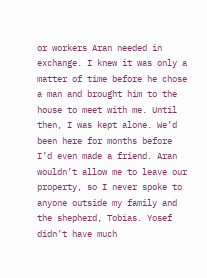or workers Aran needed in exchange. I knew it was only a matter of time before he chose a man and brought him to the house to meet with me. Until then, I was kept alone. We’d been here for months before I’d even made a friend. Aran wouldn’t allow me to leave our property, so I never spoke to anyone outside my family and the shepherd, Tobias. Yosef didn’t have much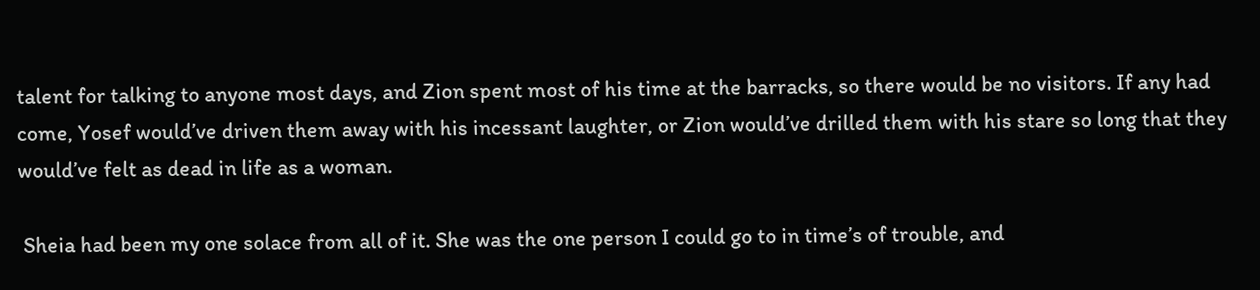talent for talking to anyone most days, and Zion spent most of his time at the barracks, so there would be no visitors. If any had come, Yosef would’ve driven them away with his incessant laughter, or Zion would’ve drilled them with his stare so long that they would’ve felt as dead in life as a woman.

 Sheia had been my one solace from all of it. She was the one person I could go to in time’s of trouble, and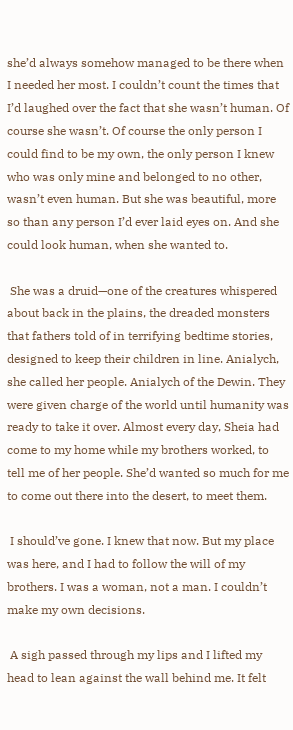she’d always somehow managed to be there when I needed her most. I couldn’t count the times that I’d laughed over the fact that she wasn’t human. Of course she wasn’t. Of course the only person I could find to be my own, the only person I knew who was only mine and belonged to no other, wasn’t even human. But she was beautiful, more so than any person I’d ever laid eyes on. And she could look human, when she wanted to.

 She was a druid—one of the creatures whispered about back in the plains, the dreaded monsters that fathers told of in terrifying bedtime stories, designed to keep their children in line. Anialych, she called her people. Anialych of the Dewin. They were given charge of the world until humanity was ready to take it over. Almost every day, Sheia had come to my home while my brothers worked, to tell me of her people. She’d wanted so much for me to come out there into the desert, to meet them.

 I should’ve gone. I knew that now. But my place was here, and I had to follow the will of my brothers. I was a woman, not a man. I couldn’t make my own decisions.

 A sigh passed through my lips and I lifted my head to lean against the wall behind me. It felt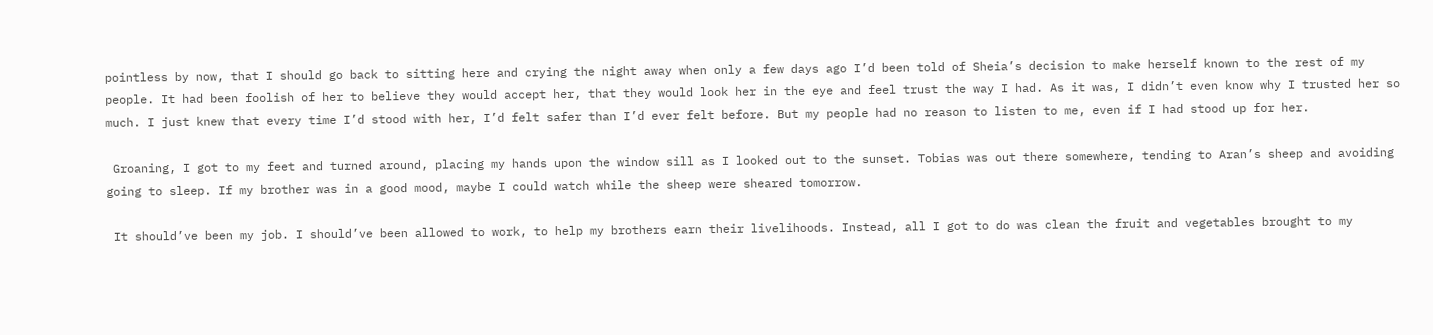pointless by now, that I should go back to sitting here and crying the night away when only a few days ago I’d been told of Sheia’s decision to make herself known to the rest of my people. It had been foolish of her to believe they would accept her, that they would look her in the eye and feel trust the way I had. As it was, I didn’t even know why I trusted her so much. I just knew that every time I’d stood with her, I’d felt safer than I’d ever felt before. But my people had no reason to listen to me, even if I had stood up for her.

 Groaning, I got to my feet and turned around, placing my hands upon the window sill as I looked out to the sunset. Tobias was out there somewhere, tending to Aran’s sheep and avoiding going to sleep. If my brother was in a good mood, maybe I could watch while the sheep were sheared tomorrow.

 It should’ve been my job. I should’ve been allowed to work, to help my brothers earn their livelihoods. Instead, all I got to do was clean the fruit and vegetables brought to my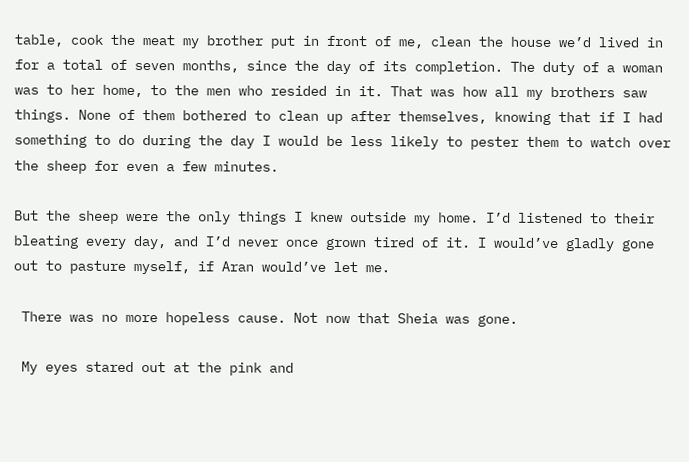table, cook the meat my brother put in front of me, clean the house we’d lived in for a total of seven months, since the day of its completion. The duty of a woman was to her home, to the men who resided in it. That was how all my brothers saw things. None of them bothered to clean up after themselves, knowing that if I had something to do during the day I would be less likely to pester them to watch over the sheep for even a few minutes.

But the sheep were the only things I knew outside my home. I’d listened to their bleating every day, and I’d never once grown tired of it. I would’ve gladly gone out to pasture myself, if Aran would’ve let me.

 There was no more hopeless cause. Not now that Sheia was gone.

 My eyes stared out at the pink and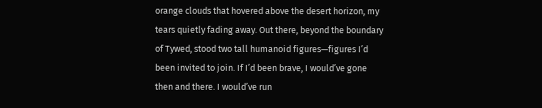orange clouds that hovered above the desert horizon, my tears quietly fading away. Out there, beyond the boundary of Tywed, stood two tall humanoid figures—figures I’d been invited to join. If I’d been brave, I would’ve gone then and there. I would’ve run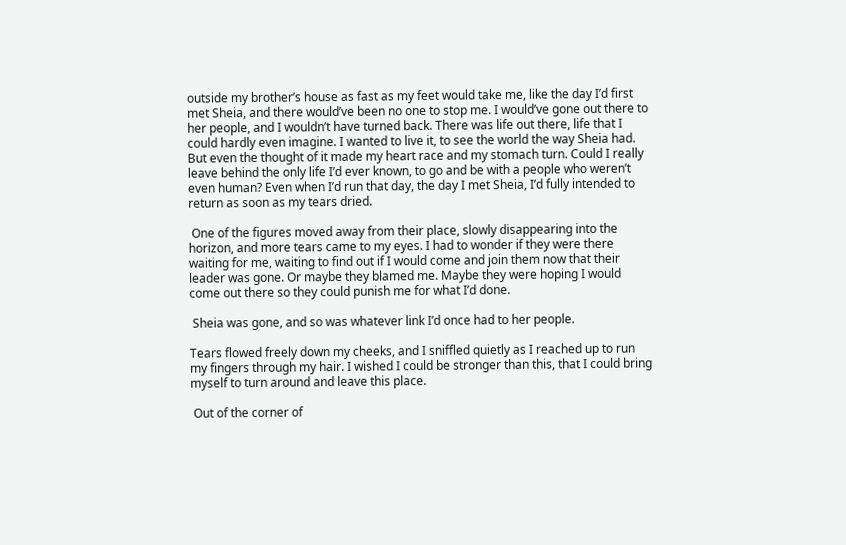outside my brother’s house as fast as my feet would take me, like the day I’d first met Sheia, and there would’ve been no one to stop me. I would’ve gone out there to her people, and I wouldn’t have turned back. There was life out there, life that I could hardly even imagine. I wanted to live it, to see the world the way Sheia had. But even the thought of it made my heart race and my stomach turn. Could I really leave behind the only life I’d ever known, to go and be with a people who weren’t even human? Even when I’d run that day, the day I met Sheia, I’d fully intended to return as soon as my tears dried.

 One of the figures moved away from their place, slowly disappearing into the horizon, and more tears came to my eyes. I had to wonder if they were there waiting for me, waiting to find out if I would come and join them now that their leader was gone. Or maybe they blamed me. Maybe they were hoping I would come out there so they could punish me for what I’d done.

 Sheia was gone, and so was whatever link I’d once had to her people.

Tears flowed freely down my cheeks, and I sniffled quietly as I reached up to run my fingers through my hair. I wished I could be stronger than this, that I could bring myself to turn around and leave this place.

 Out of the corner of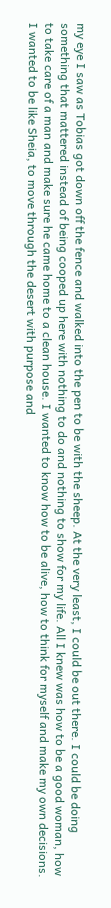my eye I saw as Tobias got down off the fence and walked into the pen to be with the sheep. At the very least, I could be out there. I could be doing something that mattered instead of being cooped up here with nothing to do and nothing to show for my life. All I knew was how to be a good woman, how to take care of a man and make sure he came home to a clean house. I wanted to know how to be alive, how to think for myself and make my own decisions. I wanted to be like Sheia, to move through the desert with purpose and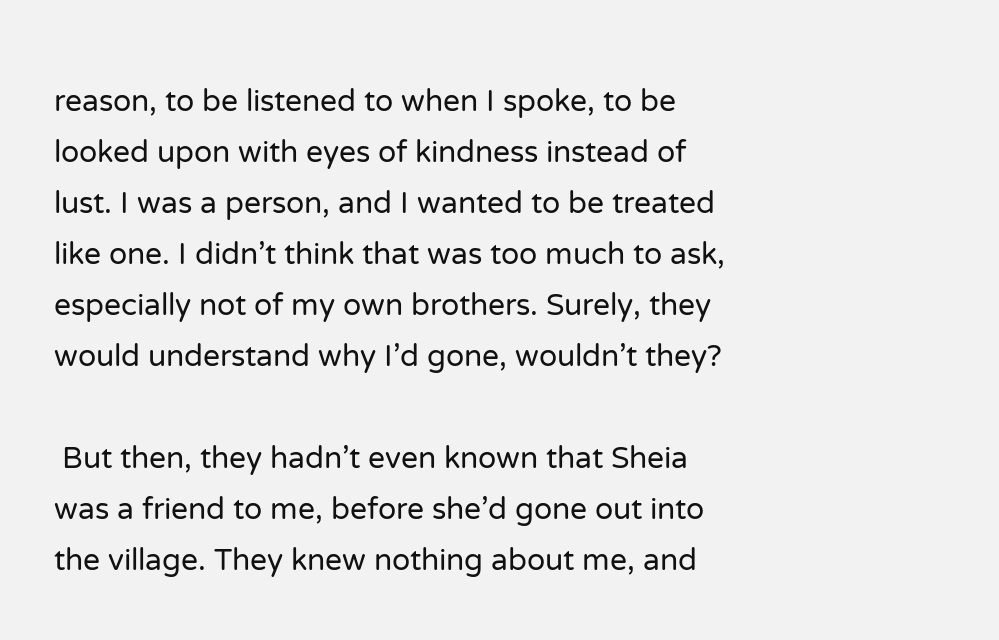reason, to be listened to when I spoke, to be looked upon with eyes of kindness instead of lust. I was a person, and I wanted to be treated like one. I didn’t think that was too much to ask, especially not of my own brothers. Surely, they would understand why I’d gone, wouldn’t they?

 But then, they hadn’t even known that Sheia was a friend to me, before she’d gone out into the village. They knew nothing about me, and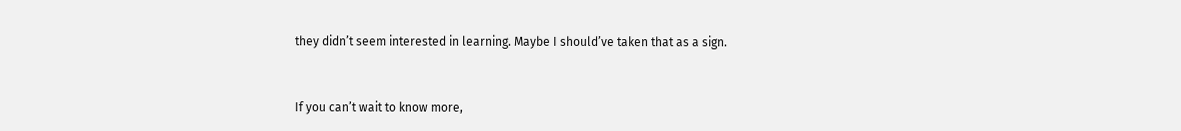they didn’t seem interested in learning. Maybe I should’ve taken that as a sign.


If you can’t wait to know more,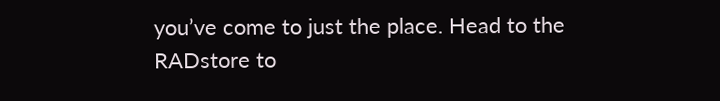you’ve come to just the place. Head to the RADstore to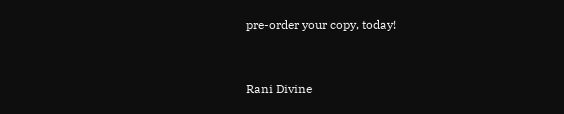pre-order your copy, today!


Rani Divine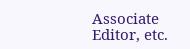Associate Editor, etc.